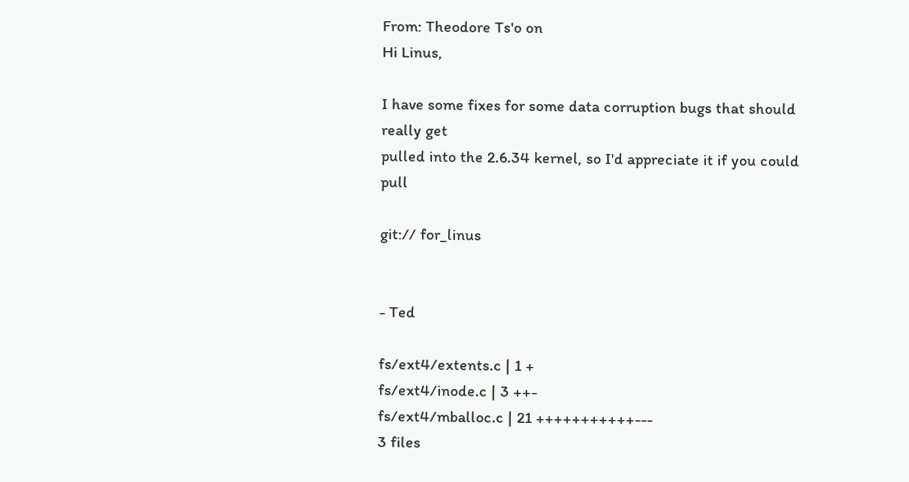From: Theodore Ts'o on
Hi Linus,

I have some fixes for some data corruption bugs that should really get
pulled into the 2.6.34 kernel, so I'd appreciate it if you could pull

git:// for_linus


- Ted

fs/ext4/extents.c | 1 +
fs/ext4/inode.c | 3 ++-
fs/ext4/mballoc.c | 21 +++++++++++---
3 files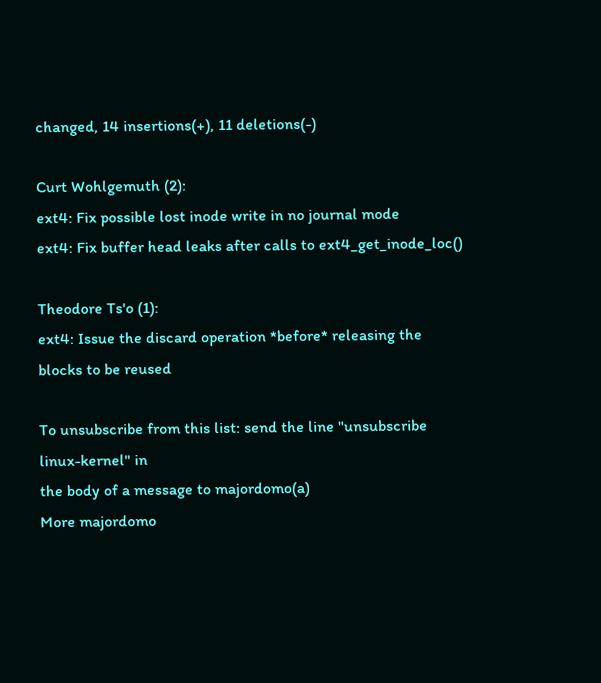changed, 14 insertions(+), 11 deletions(-)

Curt Wohlgemuth (2):
ext4: Fix possible lost inode write in no journal mode
ext4: Fix buffer head leaks after calls to ext4_get_inode_loc()

Theodore Ts'o (1):
ext4: Issue the discard operation *before* releasing the blocks to be reused

To unsubscribe from this list: send the line "unsubscribe linux-kernel" in
the body of a message to majordomo(a)
More majordomo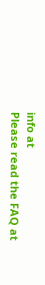info at
Please read the FAQ at